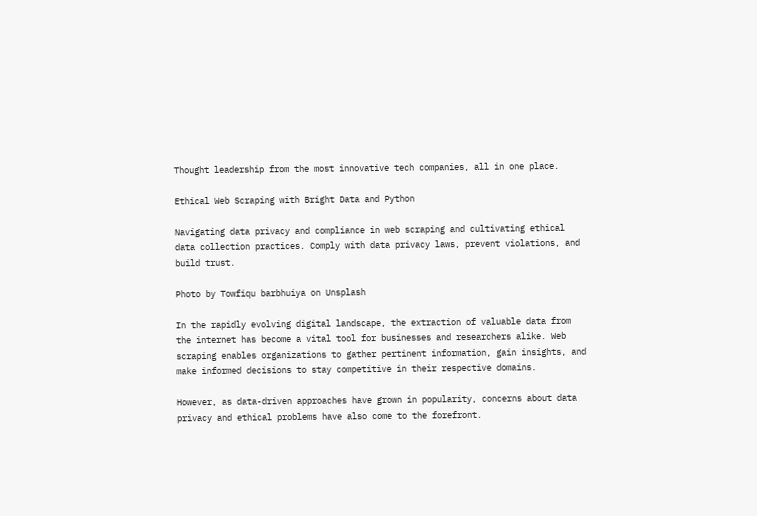Thought leadership from the most innovative tech companies, all in one place.

Ethical Web Scraping with Bright Data and Python

Navigating data privacy and compliance in web scraping and cultivating ethical data collection practices. Comply with data privacy laws, prevent violations, and build trust.

Photo by Towfiqu barbhuiya on Unsplash

In the rapidly evolving digital landscape, the extraction of valuable data from the internet has become a vital tool for businesses and researchers alike. Web scraping enables organizations to gather pertinent information, gain insights, and make informed decisions to stay competitive in their respective domains.

However, as data-driven approaches have grown in popularity, concerns about data privacy and ethical problems have also come to the forefront.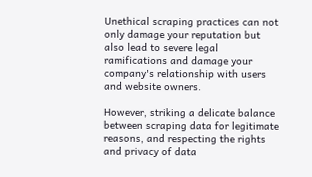Unethical scraping practices can not only damage your reputation but also lead to severe legal ramifications and damage your company's relationship with users and website owners.

However, striking a delicate balance between scraping data for legitimate reasons, and respecting the rights and privacy of data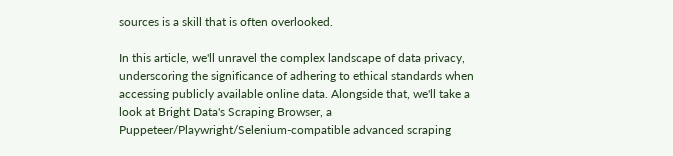sources is a skill that is often overlooked.

In this article, we'll unravel the complex landscape of data privacy, underscoring the significance of adhering to ethical standards when accessing publicly available online data. Alongside that, we'll take a look at Bright Data's Scraping Browser, a Puppeteer/Playwright/Selenium-compatible advanced scraping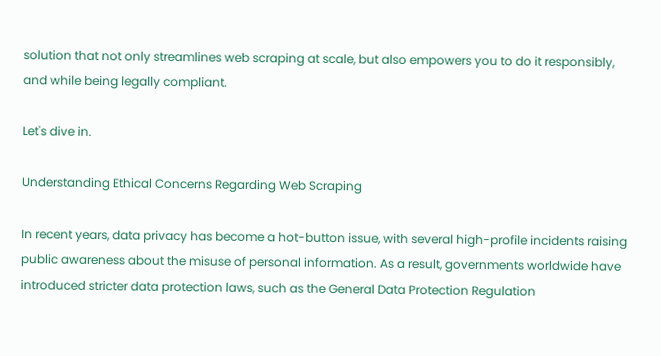solution that not only streamlines web scraping at scale, but also empowers you to do it responsibly, and while being legally compliant.

Let's dive in.

Understanding Ethical Concerns Regarding Web Scraping

In recent years, data privacy has become a hot-button issue, with several high-profile incidents raising public awareness about the misuse of personal information. As a result, governments worldwide have introduced stricter data protection laws, such as the General Data Protection Regulation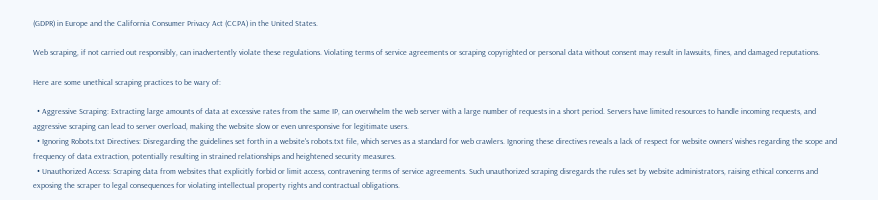(GDPR) in Europe and the California Consumer Privacy Act (CCPA) in the United States.

Web scraping, if not carried out responsibly, can inadvertently violate these regulations. Violating terms of service agreements or scraping copyrighted or personal data without consent may result in lawsuits, fines, and damaged reputations.

Here are some unethical scraping practices to be wary of:

  • Aggressive Scraping: Extracting large amounts of data at excessive rates from the same IP, can overwhelm the web server with a large number of requests in a short period. Servers have limited resources to handle incoming requests, and aggressive scraping can lead to server overload, making the website slow or even unresponsive for legitimate users.
  • Ignoring Robots.txt Directives: Disregarding the guidelines set forth in a website's robots.txt file, which serves as a standard for web crawlers. Ignoring these directives reveals a lack of respect for website owners' wishes regarding the scope and frequency of data extraction, potentially resulting in strained relationships and heightened security measures.
  • Unauthorized Access: Scraping data from websites that explicitly forbid or limit access, contravening terms of service agreements. Such unauthorized scraping disregards the rules set by website administrators, raising ethical concerns and exposing the scraper to legal consequences for violating intellectual property rights and contractual obligations.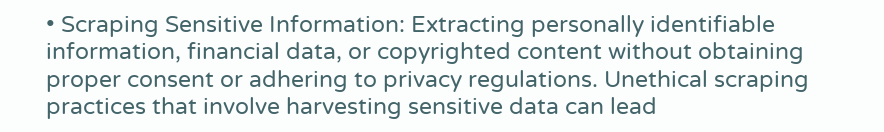• Scraping Sensitive Information: Extracting personally identifiable information, financial data, or copyrighted content without obtaining proper consent or adhering to privacy regulations. Unethical scraping practices that involve harvesting sensitive data can lead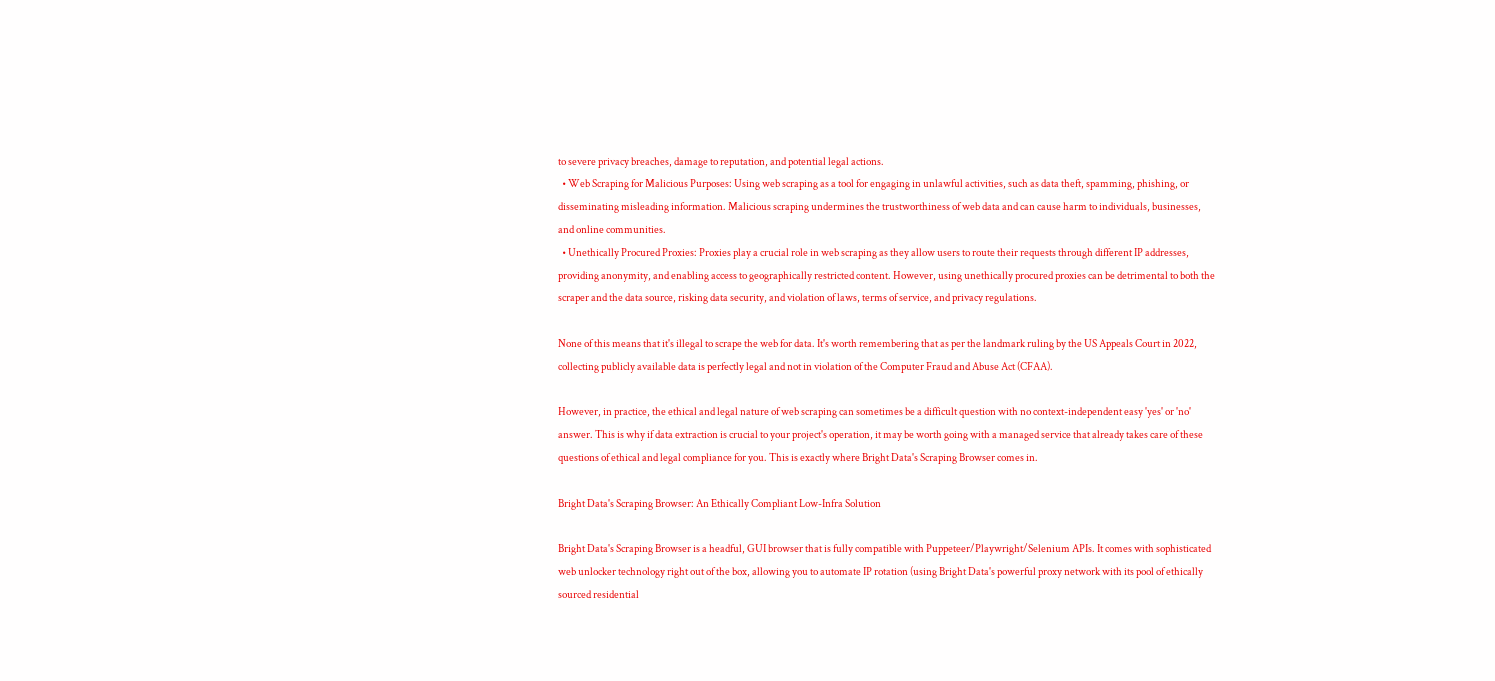to severe privacy breaches, damage to reputation, and potential legal actions.
  • Web Scraping for Malicious Purposes: Using web scraping as a tool for engaging in unlawful activities, such as data theft, spamming, phishing, or disseminating misleading information. Malicious scraping undermines the trustworthiness of web data and can cause harm to individuals, businesses, and online communities.
  • Unethically Procured Proxies: Proxies play a crucial role in web scraping as they allow users to route their requests through different IP addresses, providing anonymity, and enabling access to geographically restricted content. However, using unethically procured proxies can be detrimental to both the scraper and the data source, risking data security, and violation of laws, terms of service, and privacy regulations.

None of this means that it's illegal to scrape the web for data. It's worth remembering that as per the landmark ruling by the US Appeals Court in 2022, collecting publicly available data is perfectly legal and not in violation of the Computer Fraud and Abuse Act (CFAA).

However, in practice, the ethical and legal nature of web scraping can sometimes be a difficult question with no context-independent easy 'yes' or 'no' answer. This is why if data extraction is crucial to your project's operation, it may be worth going with a managed service that already takes care of these questions of ethical and legal compliance for you. This is exactly where Bright Data's Scraping Browser comes in.

Bright Data's Scraping Browser: An Ethically Compliant Low-Infra Solution

Bright Data's Scraping Browser is a headful, GUI browser that is fully compatible with Puppeteer/Playwright/Selenium APIs. It comes with sophisticated web unlocker technology right out of the box, allowing you to automate IP rotation (using Bright Data's powerful proxy network with its pool of ethically sourced residential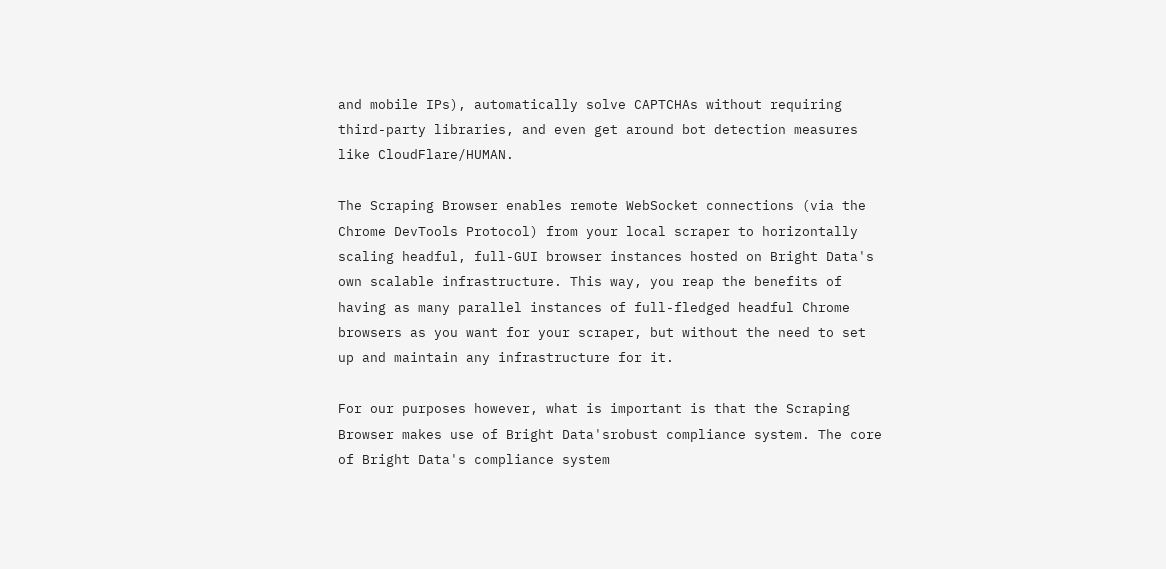and mobile IPs), automatically solve CAPTCHAs without requiring third-party libraries, and even get around bot detection measures like CloudFlare/HUMAN.

The Scraping Browser enables remote WebSocket connections (via the Chrome DevTools Protocol) from your local scraper to horizontally scaling headful, full-GUI browser instances hosted on Bright Data's own scalable infrastructure. This way, you reap the benefits of having as many parallel instances of full-fledged headful Chrome browsers as you want for your scraper, but without the need to set up and maintain any infrastructure for it.

For our purposes however, what is important is that the Scraping Browser makes use of Bright Data'srobust compliance system. The core of Bright Data's compliance system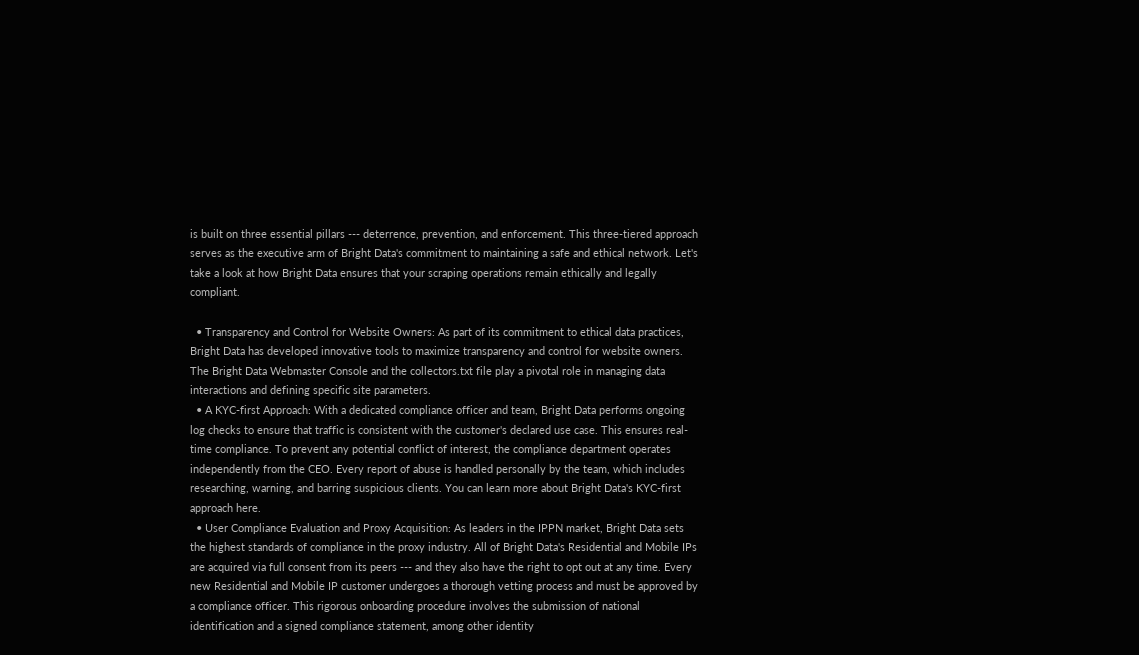is built on three essential pillars --- deterrence, prevention, and enforcement. This three-tiered approach serves as the executive arm of Bright Data's commitment to maintaining a safe and ethical network. Let's take a look at how Bright Data ensures that your scraping operations remain ethically and legally compliant.

  • Transparency and Control for Website Owners: As part of its commitment to ethical data practices, Bright Data has developed innovative tools to maximize transparency and control for website owners. The Bright Data Webmaster Console and the collectors.txt file play a pivotal role in managing data interactions and defining specific site parameters.
  • A KYC-first Approach: With a dedicated compliance officer and team, Bright Data performs ongoing log checks to ensure that traffic is consistent with the customer's declared use case. This ensures real-time compliance. To prevent any potential conflict of interest, the compliance department operates independently from the CEO. Every report of abuse is handled personally by the team, which includes researching, warning, and barring suspicious clients. You can learn more about Bright Data's KYC-first approach here.
  • User Compliance Evaluation and Proxy Acquisition: As leaders in the IPPN market, Bright Data sets the highest standards of compliance in the proxy industry. All of Bright Data's Residential and Mobile IPs are acquired via full consent from its peers --- and they also have the right to opt out at any time. Every new Residential and Mobile IP customer undergoes a thorough vetting process and must be approved by a compliance officer. This rigorous onboarding procedure involves the submission of national identification and a signed compliance statement, among other identity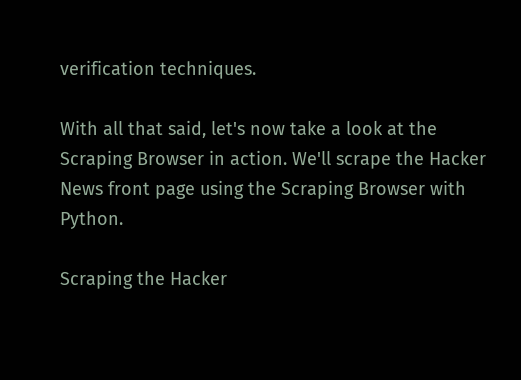verification techniques.

With all that said, let's now take a look at the Scraping Browser in action. We'll scrape the Hacker News front page using the Scraping Browser with Python.

Scraping the Hacker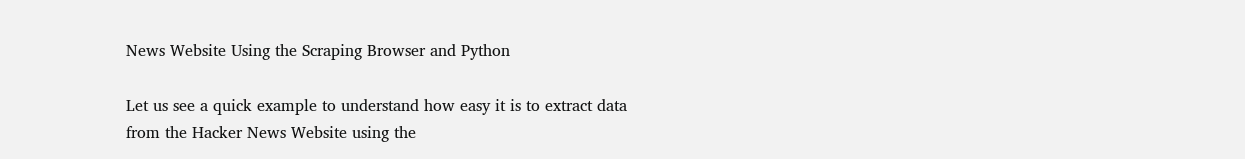News Website Using the Scraping Browser and Python

Let us see a quick example to understand how easy it is to extract data from the Hacker News Website using the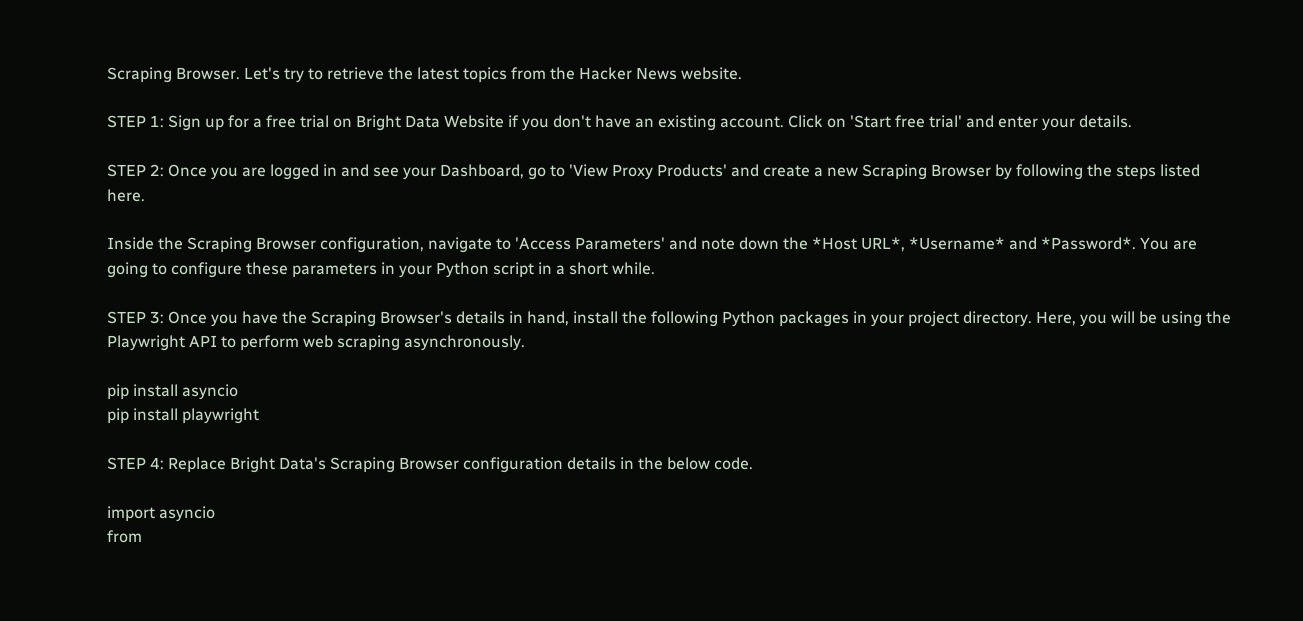Scraping Browser. Let's try to retrieve the latest topics from the Hacker News website.

STEP 1: Sign up for a free trial on Bright Data Website if you don't have an existing account. Click on 'Start free trial' and enter your details.

STEP 2: Once you are logged in and see your Dashboard, go to 'View Proxy Products' and create a new Scraping Browser by following the steps listed here.

Inside the Scraping Browser configuration, navigate to 'Access Parameters' and note down the *Host URL*, *Username* and *Password*. You are going to configure these parameters in your Python script in a short while.

STEP 3: Once you have the Scraping Browser's details in hand, install the following Python packages in your project directory. Here, you will be using the Playwright API to perform web scraping asynchronously.

pip install asyncio
pip install playwright

STEP 4: Replace Bright Data's Scraping Browser configuration details in the below code.

import asyncio
from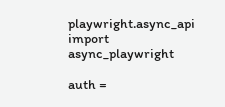playwright.async_api import async_playwright

auth =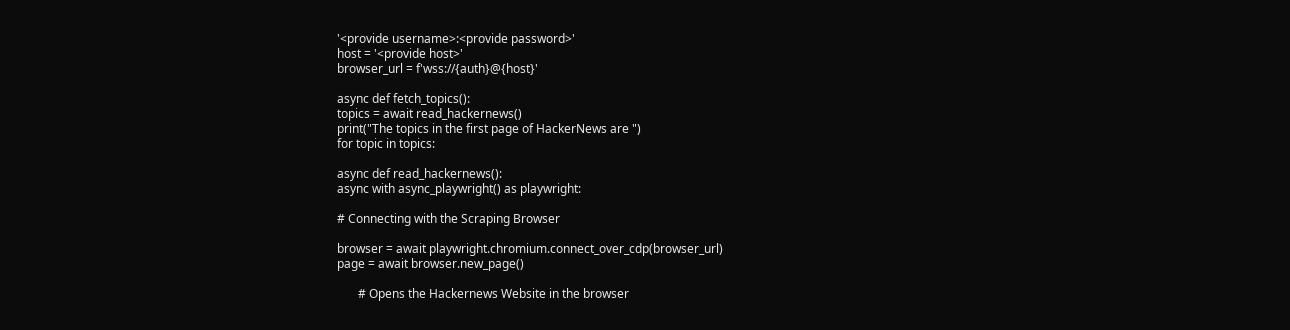'<provide username>:<provide password>'
host = '<provide host>'
browser_url = f'wss://{auth}@{host}'

async def fetch_topics():
topics = await read_hackernews()
print("The topics in the first page of HackerNews are ")
for topic in topics:

async def read_hackernews():
async with async_playwright() as playwright:

# Connecting with the Scraping Browser

browser = await playwright.chromium.connect_over_cdp(browser_url)
page = await browser.new_page()

       # Opens the Hackernews Website in the browser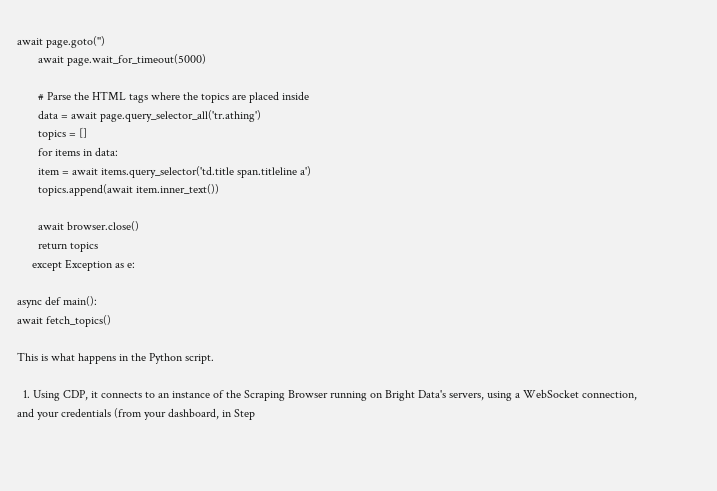await page.goto('')
       await page.wait_for_timeout(5000)

       # Parse the HTML tags where the topics are placed inside
       data = await page.query_selector_all('tr.athing')
       topics = []
       for items in data:
       item = await items.query_selector('td.title span.titleline a')
       topics.append(await item.inner_text())

       await browser.close()
       return topics
     except Exception as e:

async def main():
await fetch_topics()

This is what happens in the Python script.

  1. Using CDP, it connects to an instance of the Scraping Browser running on Bright Data's servers, using a WebSocket connection, and your credentials (from your dashboard, in Step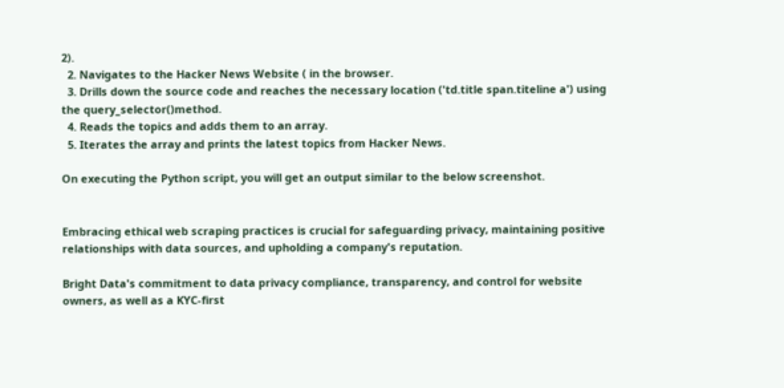2).
  2. Navigates to the Hacker News Website ( in the browser.
  3. Drills down the source code and reaches the necessary location ('td.title span.titeline a') using the query_selector()method.
  4. Reads the topics and adds them to an array.
  5. Iterates the array and prints the latest topics from Hacker News.

On executing the Python script, you will get an output similar to the below screenshot.


Embracing ethical web scraping practices is crucial for safeguarding privacy, maintaining positive relationships with data sources, and upholding a company's reputation.

Bright Data's commitment to data privacy compliance, transparency, and control for website owners, as well as a KYC-first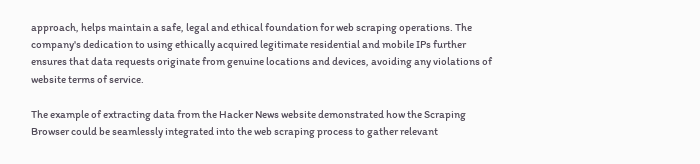approach, helps maintain a safe, legal and ethical foundation for web scraping operations. The company's dedication to using ethically acquired legitimate residential and mobile IPs further ensures that data requests originate from genuine locations and devices, avoiding any violations of website terms of service.

The example of extracting data from the Hacker News website demonstrated how the Scraping Browser could be seamlessly integrated into the web scraping process to gather relevant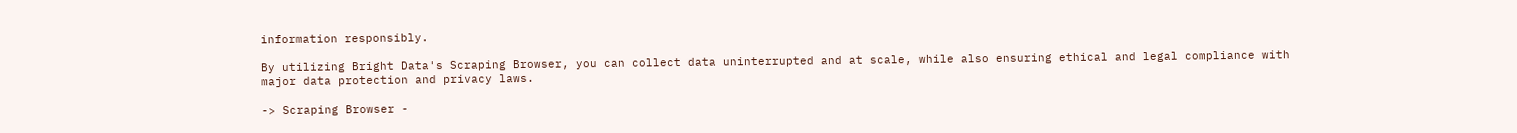information responsibly.

By utilizing Bright Data's Scraping Browser, you can collect data uninterrupted and at scale, while also ensuring ethical and legal compliance with major data protection and privacy laws.

-> Scraping Browser -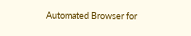Automated Browser for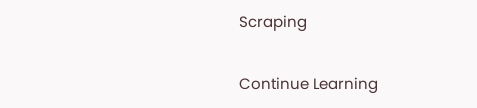Scraping

Continue Learning